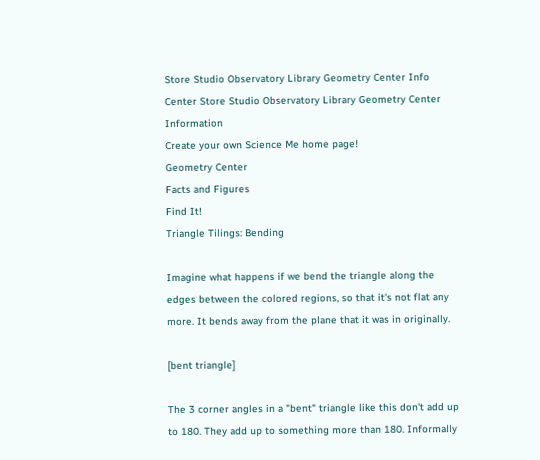Store Studio Observatory Library Geometry Center Info Center Store Studio Observatory Library Geometry Center Information
Create your own Science Me home page!
Geometry Center
Facts and Figures
Find It!
Triangle Tilings: Bending

Imagine what happens if we bend the triangle along the edges between the colored regions, so that it's not flat any more. It bends away from the plane that it was in originally.

[bent triangle]

The 3 corner angles in a "bent" triangle like this don't add up to 180. They add up to something more than 180. Informally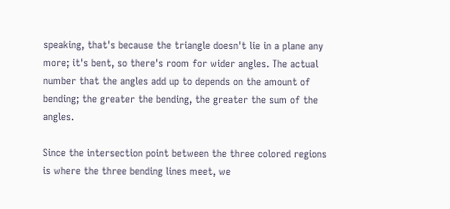speaking, that's because the triangle doesn't lie in a plane any more; it's bent, so there's room for wider angles. The actual number that the angles add up to depends on the amount of bending; the greater the bending, the greater the sum of the angles.

Since the intersection point between the three colored regions is where the three bending lines meet, we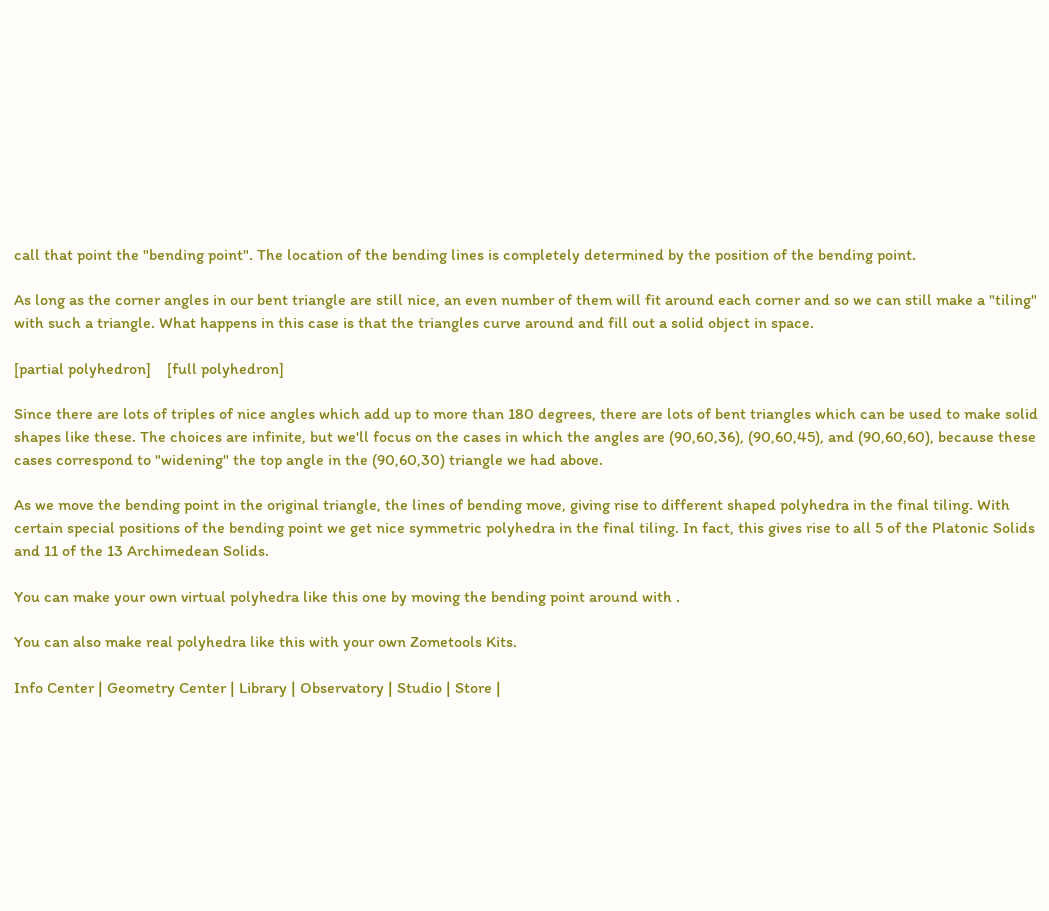call that point the "bending point". The location of the bending lines is completely determined by the position of the bending point.

As long as the corner angles in our bent triangle are still nice, an even number of them will fit around each corner and so we can still make a "tiling" with such a triangle. What happens in this case is that the triangles curve around and fill out a solid object in space.

[partial polyhedron]    [full polyhedron]

Since there are lots of triples of nice angles which add up to more than 180 degrees, there are lots of bent triangles which can be used to make solid shapes like these. The choices are infinite, but we'll focus on the cases in which the angles are (90,60,36), (90,60,45), and (90,60,60), because these cases correspond to "widening" the top angle in the (90,60,30) triangle we had above.

As we move the bending point in the original triangle, the lines of bending move, giving rise to different shaped polyhedra in the final tiling. With certain special positions of the bending point we get nice symmetric polyhedra in the final tiling. In fact, this gives rise to all 5 of the Platonic Solids and 11 of the 13 Archimedean Solids.

You can make your own virtual polyhedra like this one by moving the bending point around with .

You can also make real polyhedra like this with your own Zometools Kits.

Info Center | Geometry Center | Library | Observatory | Studio | Store |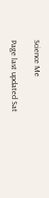Science Me

Page last updated Sat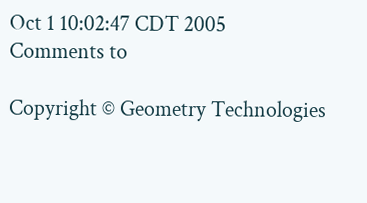Oct 1 10:02:47 CDT 2005
Comments to

Copyright © Geometry Technologies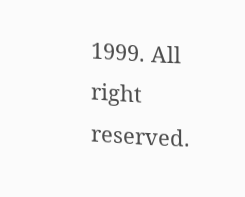1999. All right reserved.